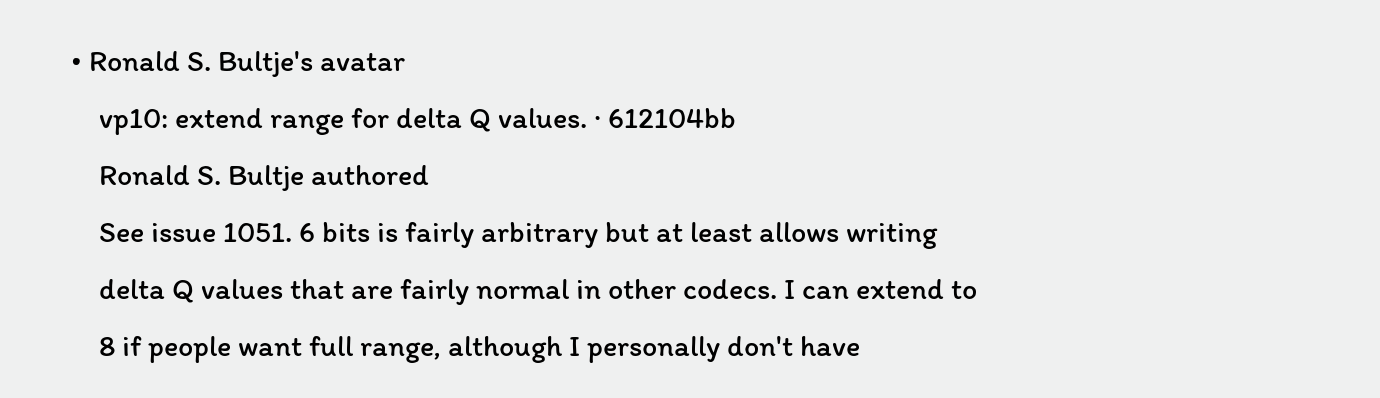• Ronald S. Bultje's avatar
    vp10: extend range for delta Q values. · 612104bb
    Ronald S. Bultje authored
    See issue 1051. 6 bits is fairly arbitrary but at least allows writing
    delta Q values that are fairly normal in other codecs. I can extend to
    8 if people want full range, although I personally don't have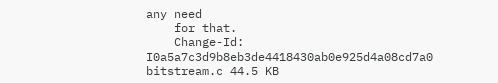any need
    for that.
    Change-Id: I0a5a7c3d9b8eb3de4418430ab0e925d4a08cd7a0
bitstream.c 44.5 KB